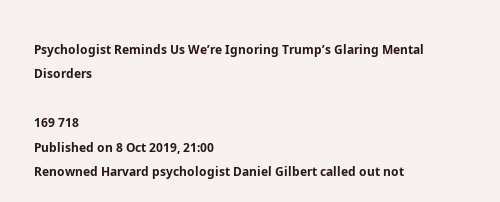Psychologist Reminds Us We’re Ignoring Trump’s Glaring Mental Disorders

169 718
Published on 8 Oct 2019, 21:00
Renowned Harvard psychologist Daniel Gilbert called out not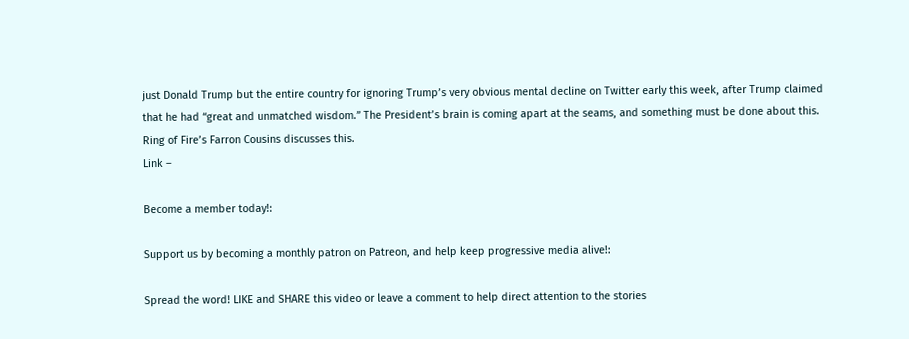just Donald Trump but the entire country for ignoring Trump’s very obvious mental decline on Twitter early this week, after Trump claimed that he had “great and unmatched wisdom.” The President’s brain is coming apart at the seams, and something must be done about this. Ring of Fire’s Farron Cousins discusses this.
Link –

Become a member today!:

Support us by becoming a monthly patron on Patreon, and help keep progressive media alive!:

Spread the word! LIKE and SHARE this video or leave a comment to help direct attention to the stories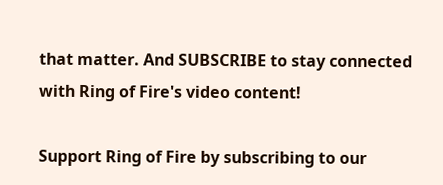that matter. And SUBSCRIBE to stay connected with Ring of Fire's video content!

Support Ring of Fire by subscribing to our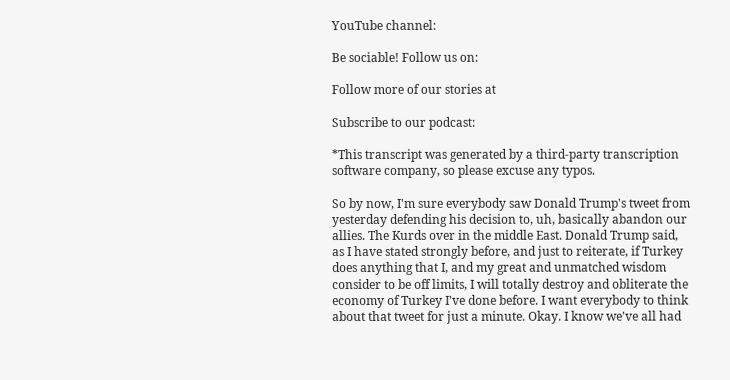YouTube channel:

Be sociable! Follow us on:

Follow more of our stories at

Subscribe to our podcast:

*This transcript was generated by a third-party transcription software company, so please excuse any typos.

So by now, I'm sure everybody saw Donald Trump's tweet from yesterday defending his decision to, uh, basically abandon our allies. The Kurds over in the middle East. Donald Trump said, as I have stated strongly before, and just to reiterate, if Turkey does anything that I, and my great and unmatched wisdom consider to be off limits, I will totally destroy and obliterate the economy of Turkey I've done before. I want everybody to think about that tweet for just a minute. Okay. I know we've all had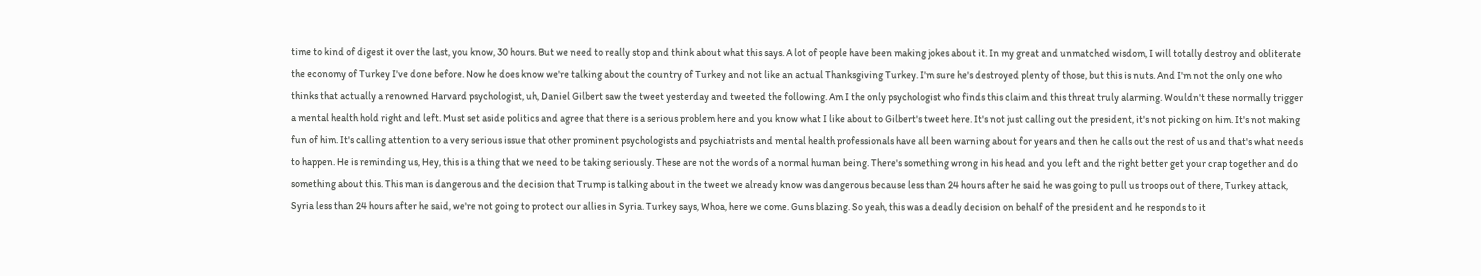time to kind of digest it over the last, you know, 30 hours. But we need to really stop and think about what this says. A lot of people have been making jokes about it. In my great and unmatched wisdom, I will totally destroy and obliterate the economy of Turkey I've done before. Now he does know we're talking about the country of Turkey and not like an actual Thanksgiving Turkey. I'm sure he's destroyed plenty of those, but this is nuts. And I'm not the only one who thinks that actually a renowned Harvard psychologist, uh, Daniel Gilbert saw the tweet yesterday and tweeted the following. Am I the only psychologist who finds this claim and this threat truly alarming. Wouldn't these normally trigger a mental health hold right and left. Must set aside politics and agree that there is a serious problem here and you know what I like about to Gilbert's tweet here. It's not just calling out the president, it's not picking on him. It's not making fun of him. It's calling attention to a very serious issue that other prominent psychologists and psychiatrists and mental health professionals have all been warning about for years and then he calls out the rest of us and that's what needs to happen. He is reminding us, Hey, this is a thing that we need to be taking seriously. These are not the words of a normal human being. There's something wrong in his head and you left and the right better get your crap together and do something about this. This man is dangerous and the decision that Trump is talking about in the tweet we already know was dangerous because less than 24 hours after he said he was going to pull us troops out of there, Turkey attack, Syria less than 24 hours after he said, we're not going to protect our allies in Syria. Turkey says, Whoa, here we come. Guns blazing. So yeah, this was a deadly decision on behalf of the president and he responds to it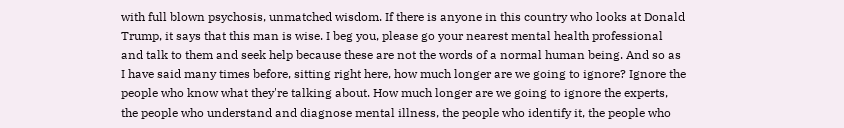with full blown psychosis, unmatched wisdom. If there is anyone in this country who looks at Donald Trump, it says that this man is wise. I beg you, please go your nearest mental health professional and talk to them and seek help because these are not the words of a normal human being. And so as I have said many times before, sitting right here, how much longer are we going to ignore? Ignore the people who know what they're talking about. How much longer are we going to ignore the experts, the people who understand and diagnose mental illness, the people who identify it, the people who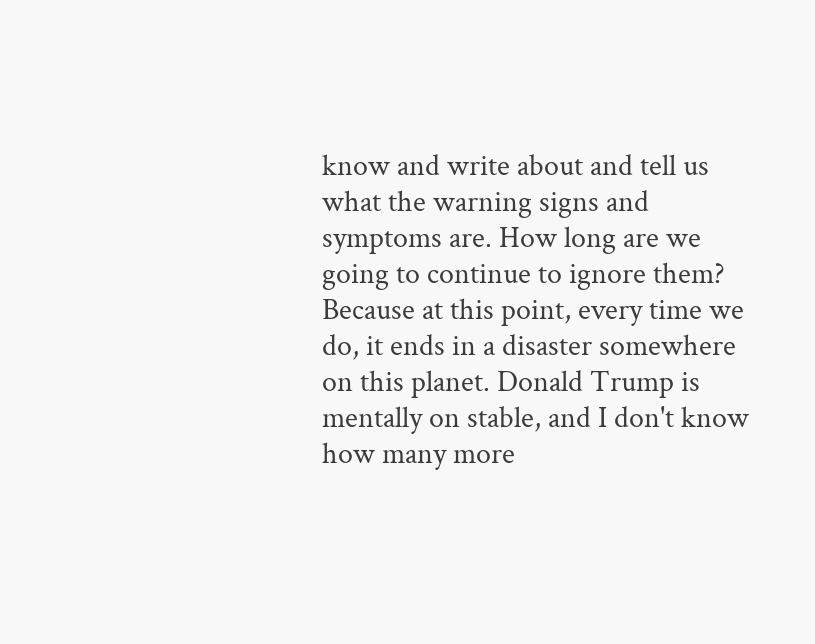know and write about and tell us what the warning signs and symptoms are. How long are we going to continue to ignore them? Because at this point, every time we do, it ends in a disaster somewhere on this planet. Donald Trump is mentally on stable, and I don't know how many more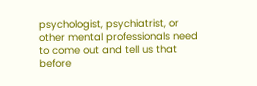psychologist, psychiatrist, or other mental professionals need to come out and tell us that before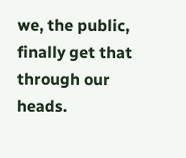we, the public, finally get that through our heads.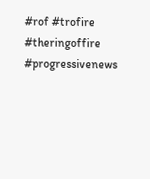#rof #trofire #theringoffire #progressivenews